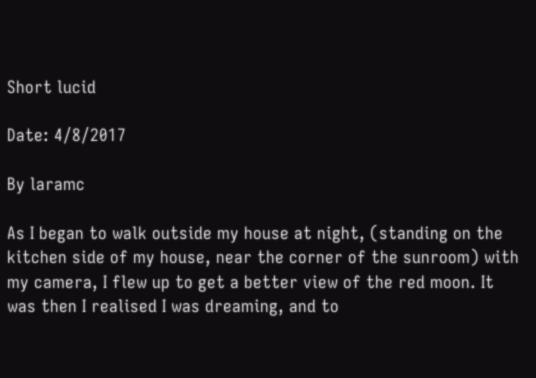Short lucid

Date: 4/8/2017

By laramc

As I began to walk outside my house at night, (standing on the kitchen side of my house, near the corner of the sunroom) with my camera, I flew up to get a better view of the red moon. It was then I realised I was dreaming, and to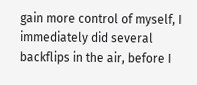gain more control of myself, I immediately did several backflips in the air, before I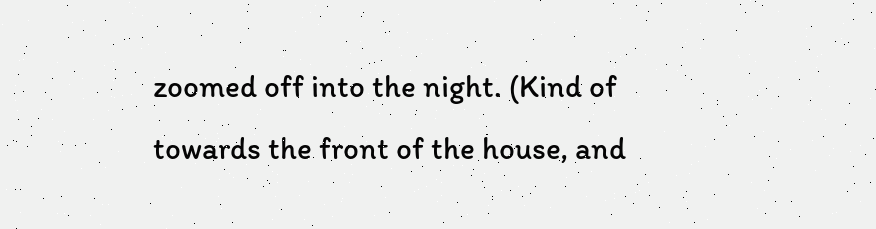zoomed off into the night. (Kind of towards the front of the house, and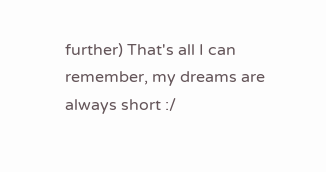further) That's all I can remember, my dreams are always short :/